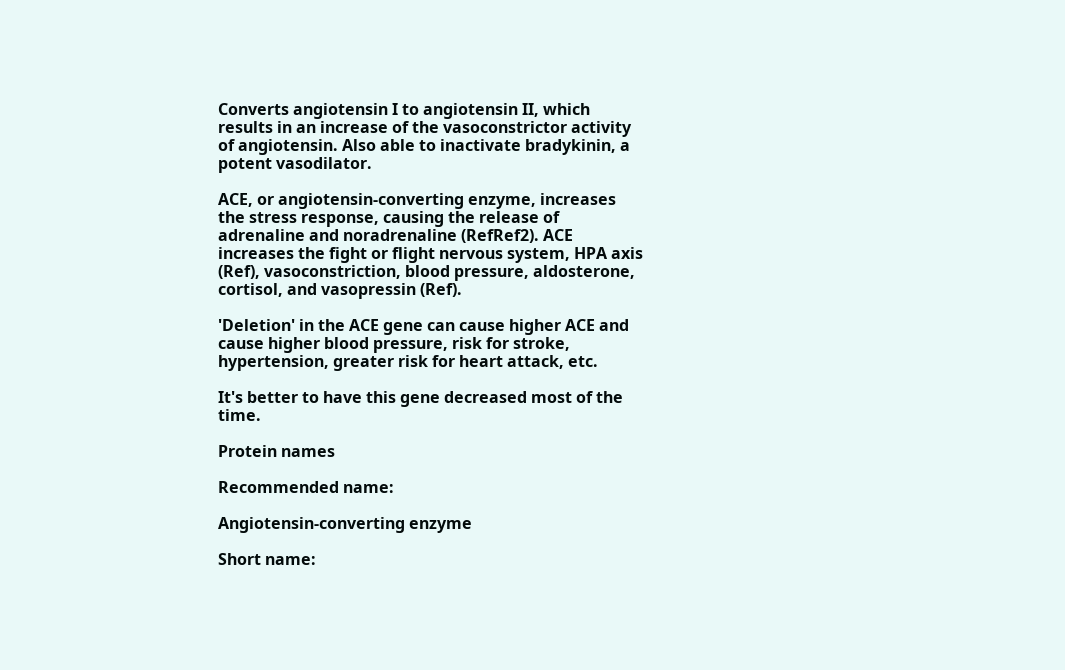Converts angiotensin I to angiotensin II, which results in an increase of the vasoconstrictor activity of angiotensin. Also able to inactivate bradykinin, a potent vasodilator.

ACE, or angiotensin-converting enzyme, increases the stress response, causing the release of adrenaline and noradrenaline (RefRef2). ACE increases the fight or flight nervous system, HPA axis (Ref), vasoconstriction, blood pressure, aldosterone, cortisol, and vasopressin (Ref).

'Deletion' in the ACE gene can cause higher ACE and cause higher blood pressure, risk for stroke, hypertension, greater risk for heart attack, etc.

It's better to have this gene decreased most of the time.

Protein names

Recommended name:

Angiotensin-converting enzyme

Short name: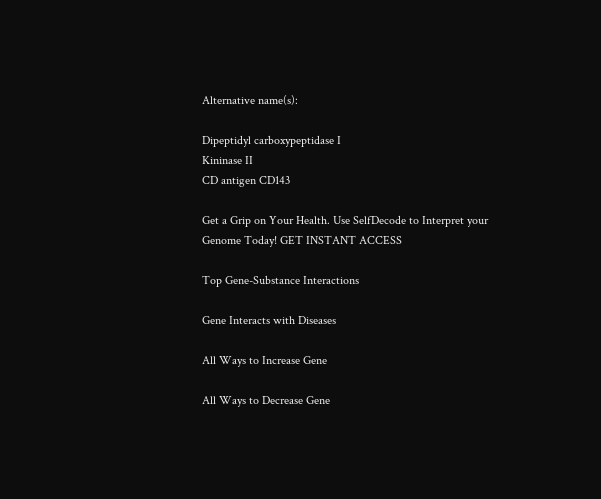Alternative name(s):

Dipeptidyl carboxypeptidase I
Kininase II
CD antigen CD143

Get a Grip on Your Health. Use SelfDecode to Interpret your Genome Today! GET INSTANT ACCESS

Top Gene-Substance Interactions

Gene Interacts with Diseases

All Ways to Increase Gene

All Ways to Decrease Gene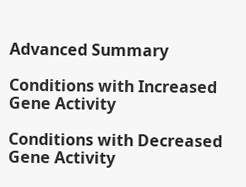Advanced Summary

Conditions with Increased Gene Activity

Conditions with Decreased Gene Activity